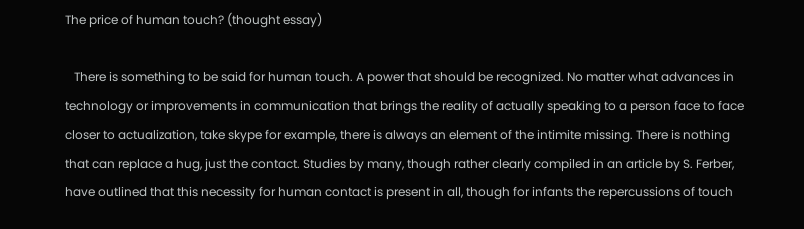The price of human touch? (thought essay)

   There is something to be said for human touch. A power that should be recognized. No matter what advances in technology or improvements in communication that brings the reality of actually speaking to a person face to face closer to actualization, take skype for example, there is always an element of the intimite missing. There is nothing that can replace a hug, just the contact. Studies by many, though rather clearly compiled in an article by S. Ferber, have outlined that this necessity for human contact is present in all, though for infants the repercussions of touch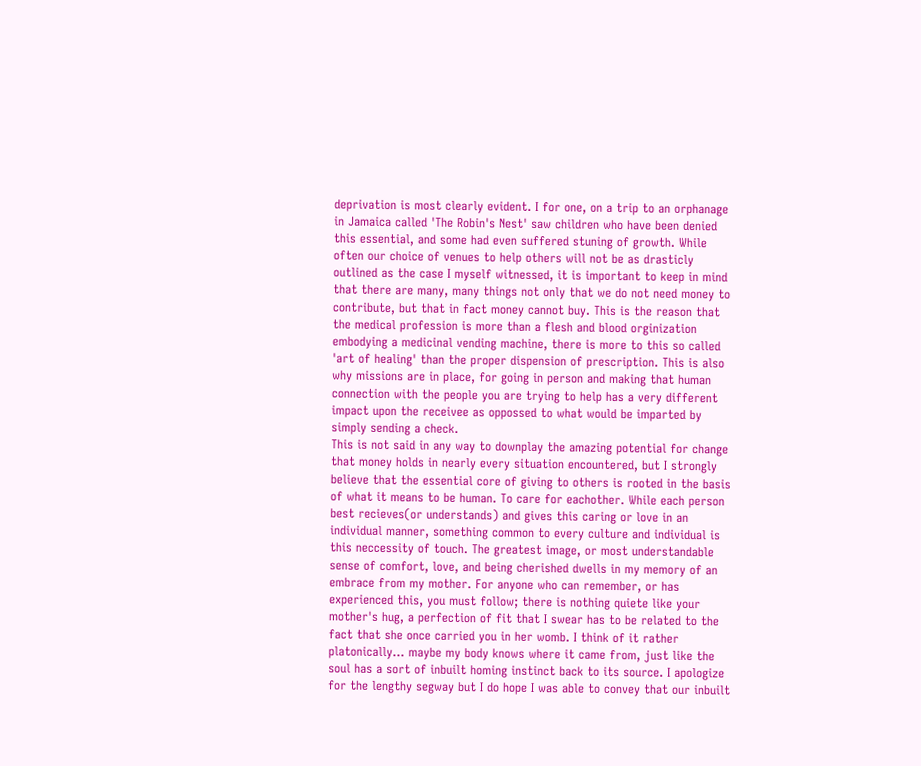deprivation is most clearly evident. I for one, on a trip to an orphanage in Jamaica called 'The Robin's Nest' saw children who have been denied this essential, and some had even suffered stuning of growth. While often our choice of venues to help others will not be as drasticly outlined as the case I myself witnessed, it is important to keep in mind that there are many, many things not only that we do not need money to contribute, but that in fact money cannot buy. This is the reason that the medical profession is more than a flesh and blood orginization embodying a medicinal vending machine, there is more to this so called 'art of healing' than the proper dispension of prescription. This is also why missions are in place, for going in person and making that human connection with the people you are trying to help has a very different impact upon the receivee as oppossed to what would be imparted by simply sending a check.
This is not said in any way to downplay the amazing potential for change that money holds in nearly every situation encountered, but I strongly believe that the essential core of giving to others is rooted in the basis of what it means to be human. To care for eachother. While each person best recieves(or understands) and gives this caring or love in an individual manner, something common to every culture and individual is this neccessity of touch. The greatest image, or most understandable sense of comfort, love, and being cherished dwells in my memory of an embrace from my mother. For anyone who can remember, or has experienced this, you must follow; there is nothing quiete like your mother's hug, a perfection of fit that I swear has to be related to the fact that she once carried you in her womb. I think of it rather platonically... maybe my body knows where it came from, just like the soul has a sort of inbuilt homing instinct back to its source. I apologize for the lengthy segway but I do hope I was able to convey that our inbuilt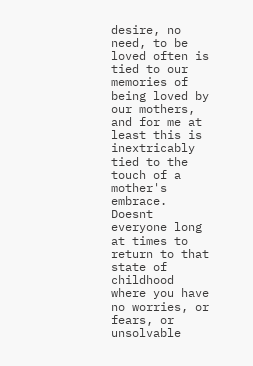desire, no need, to be loved often is tied to our memories of being loved by our mothers, and for me at least this is inextricably tied to the touch of a mother's embrace. Doesnt everyone long at times to return to that state of childhood where you have no worries, or fears, or unsolvable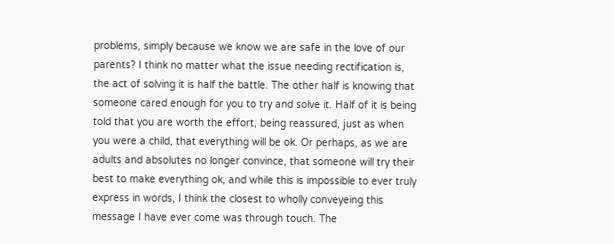problems, simply because we know we are safe in the love of our parents? I think no matter what the issue needing rectification is, the act of solving it is half the battle. The other half is knowing that someone cared enough for you to try and solve it. Half of it is being told that you are worth the effort, being reassured, just as when you were a child, that everything will be ok. Or perhaps, as we are adults and absolutes no longer convince, that someone will try their best to make everything ok, and while this is impossible to ever truly express in words, I think the closest to wholly conveyeing this message I have ever come was through touch. The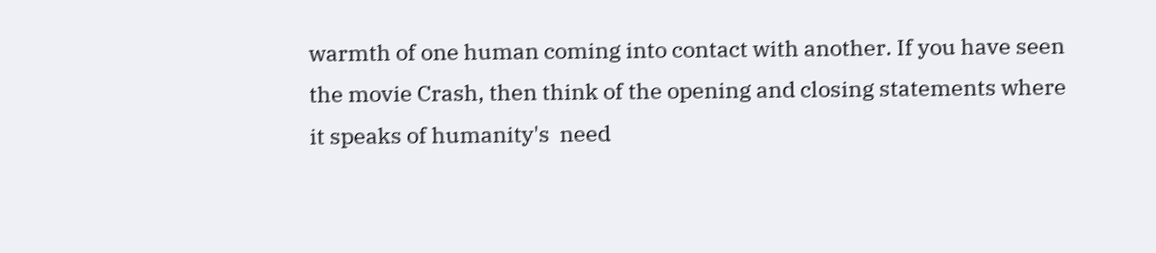warmth of one human coming into contact with another. If you have seen the movie Crash, then think of the opening and closing statements where it speaks of humanity's  need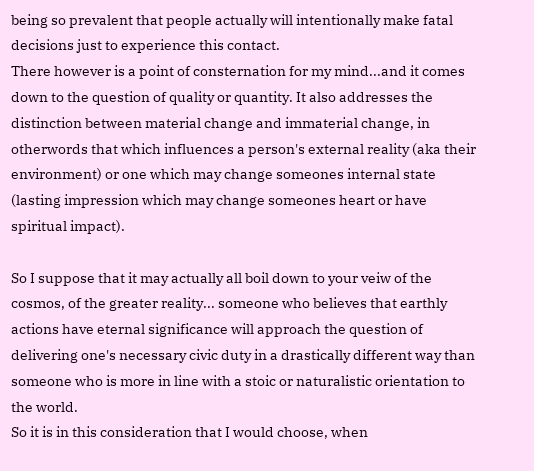being so prevalent that people actually will intentionally make fatal decisions just to experience this contact.
There however is a point of consternation for my mind...and it comes down to the question of quality or quantity. It also addresses the distinction between material change and immaterial change, in otherwords that which influences a person's external reality (aka their environment) or one which may change someones internal state (lasting impression which may change someones heart or have spiritual impact).

So I suppose that it may actually all boil down to your veiw of the cosmos, of the greater reality... someone who believes that earthly actions have eternal significance will approach the question of delivering one's necessary civic duty in a drastically different way than someone who is more in line with a stoic or naturalistic orientation to the world.
So it is in this consideration that I would choose, when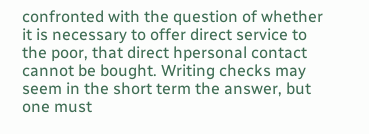confronted with the question of whether it is necessary to offer direct service to the poor, that direct hpersonal contact cannot be bought. Writing checks may seem in the short term the answer, but one must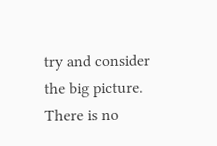try and consider the big picture.
There is no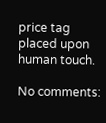price tag placed upon human touch.

No comments: